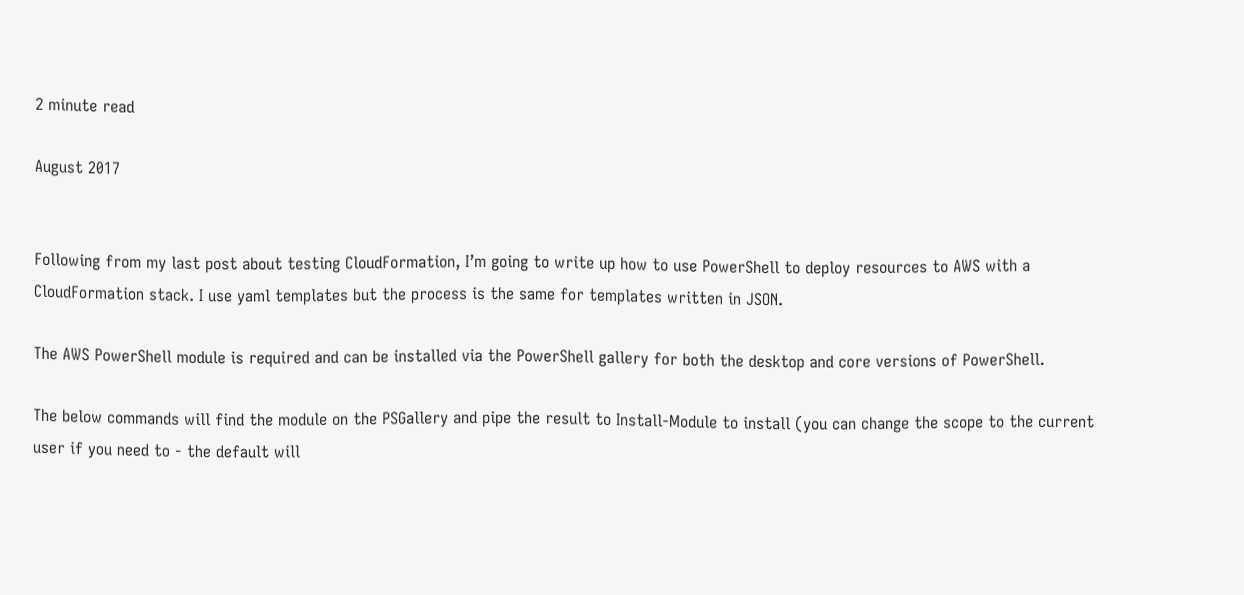2 minute read

August 2017


Following from my last post about testing CloudFormation, I’m going to write up how to use PowerShell to deploy resources to AWS with a CloudFormation stack. I use yaml templates but the process is the same for templates written in JSON.

The AWS PowerShell module is required and can be installed via the PowerShell gallery for both the desktop and core versions of PowerShell.

The below commands will find the module on the PSGallery and pipe the result to Install-Module to install (you can change the scope to the current user if you need to - the default will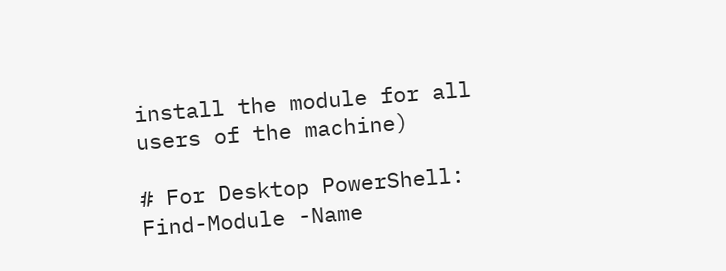install the module for all users of the machine)

# For Desktop PowerShell:
Find-Module -Name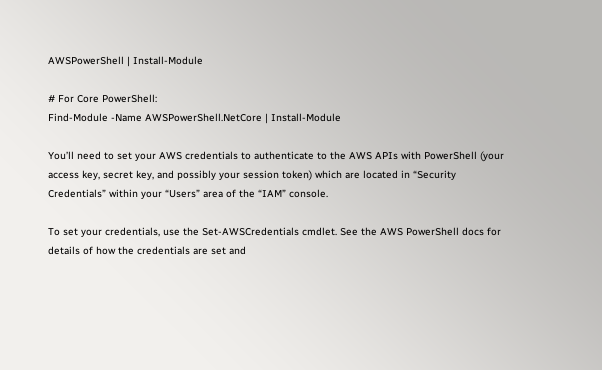AWSPowerShell | Install-Module

# For Core PowerShell:
Find-Module -Name AWSPowerShell.NetCore | Install-Module

You’ll need to set your AWS credentials to authenticate to the AWS APIs with PowerShell (your access key, secret key, and possibly your session token) which are located in “Security Credentials” within your “Users” area of the “IAM” console.

To set your credentials, use the Set-AWSCredentials cmdlet. See the AWS PowerShell docs for details of how the credentials are set and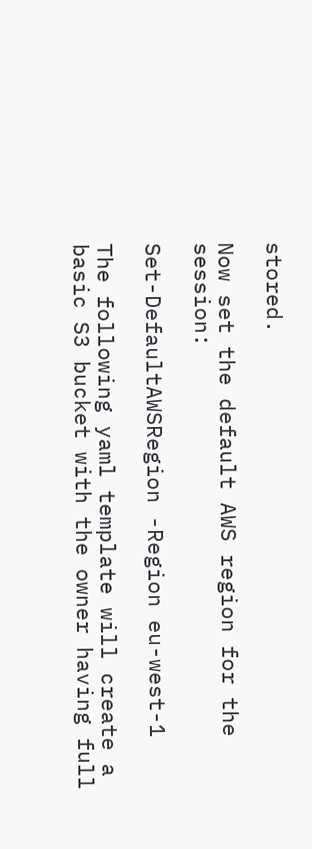stored.

Now set the default AWS region for the session:

Set-DefaultAWSRegion -Region eu-west-1

The following yaml template will create a basic S3 bucket with the owner having full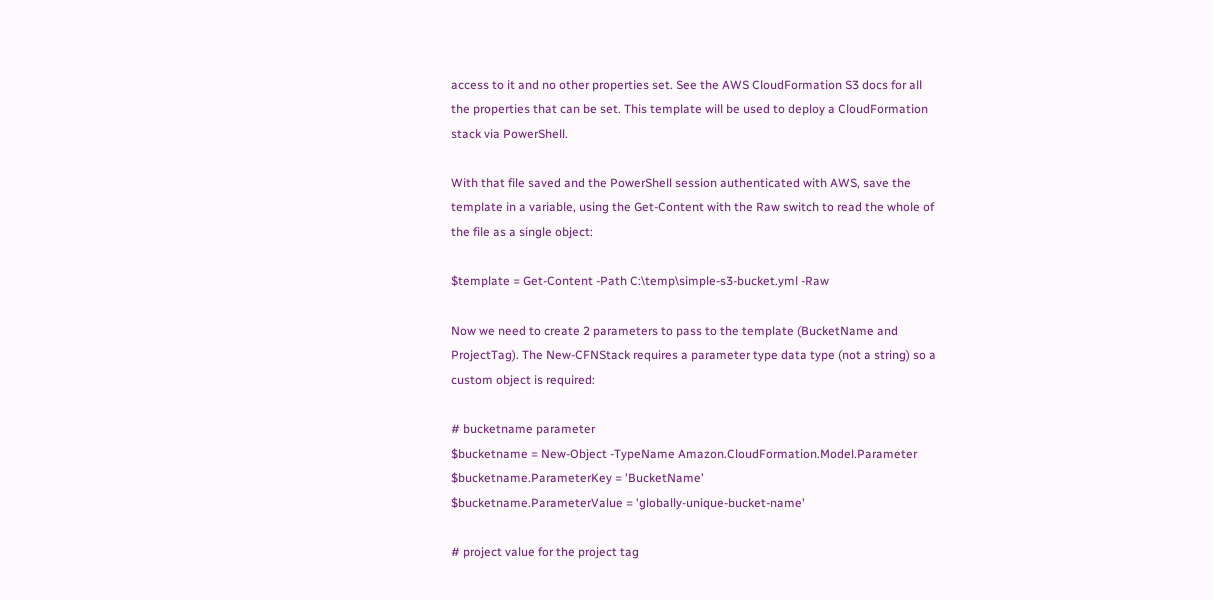access to it and no other properties set. See the AWS CloudFormation S3 docs for all the properties that can be set. This template will be used to deploy a CloudFormation stack via PowerShell.

With that file saved and the PowerShell session authenticated with AWS, save the template in a variable, using the Get-Content with the Raw switch to read the whole of the file as a single object:

$template = Get-Content -Path C:\temp\simple-s3-bucket.yml -Raw

Now we need to create 2 parameters to pass to the template (BucketName and ProjectTag). The New-CFNStack requires a parameter type data type (not a string) so a custom object is required:

# bucketname parameter
$bucketname = New-Object -TypeName Amazon.CloudFormation.Model.Parameter
$bucketname.ParameterKey = 'BucketName'
$bucketname.ParameterValue = 'globally-unique-bucket-name'

# project value for the project tag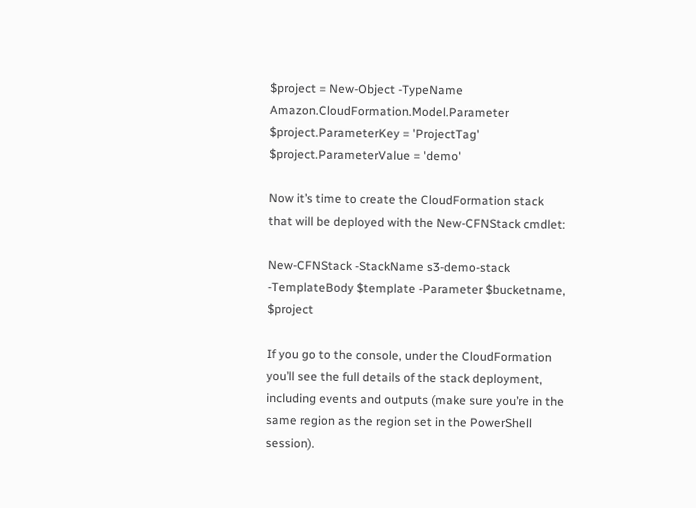$project = New-Object -TypeName Amazon.CloudFormation.Model.Parameter
$project.ParameterKey = 'ProjectTag'
$project.ParameterValue = 'demo'

Now it’s time to create the CloudFormation stack that will be deployed with the New-CFNStack cmdlet:

New-CFNStack -StackName s3-demo-stack -TemplateBody $template -Parameter $bucketname, $project

If you go to the console, under the CloudFormation you’ll see the full details of the stack deployment, including events and outputs (make sure you’re in the same region as the region set in the PowerShell session).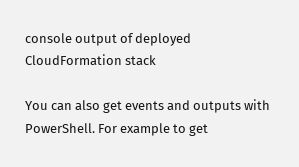console output of deployed CloudFormation stack

You can also get events and outputs with PowerShell. For example to get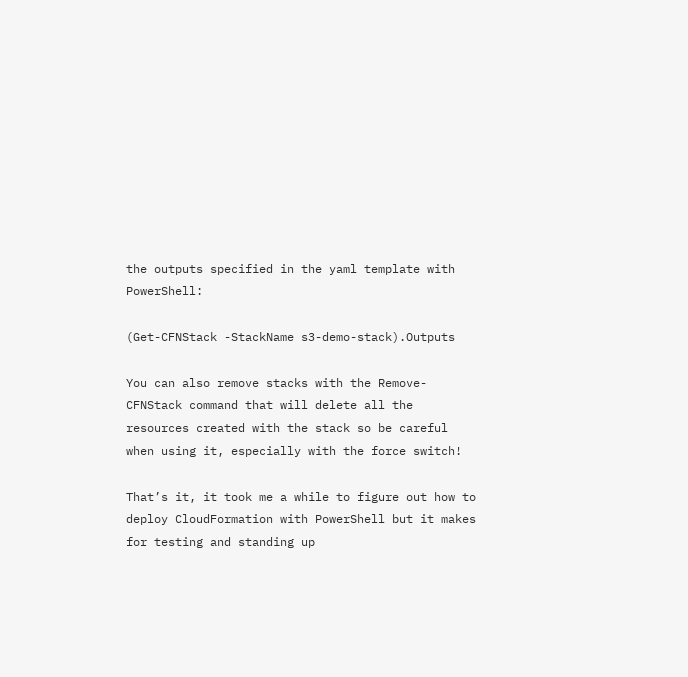the outputs specified in the yaml template with PowerShell:

(Get-CFNStack -StackName s3-demo-stack).Outputs

You can also remove stacks with the Remove-CFNStack command that will delete all the resources created with the stack so be careful when using it, especially with the force switch!

That’s it, it took me a while to figure out how to deploy CloudFormation with PowerShell but it makes for testing and standing up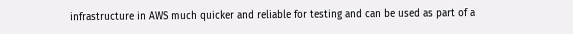infrastructure in AWS much quicker and reliable for testing and can be used as part of a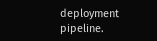deployment pipeline.